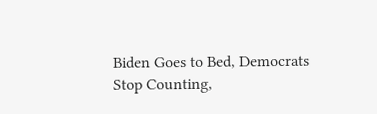Biden Goes to Bed, Democrats Stop Counting,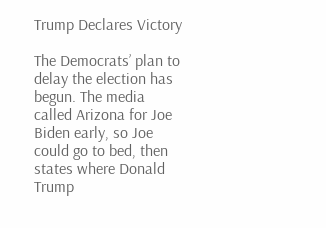Trump Declares Victory

The Democrats’ plan to delay the election has begun. The media called Arizona for Joe Biden early, so Joe could go to bed, then states where Donald Trump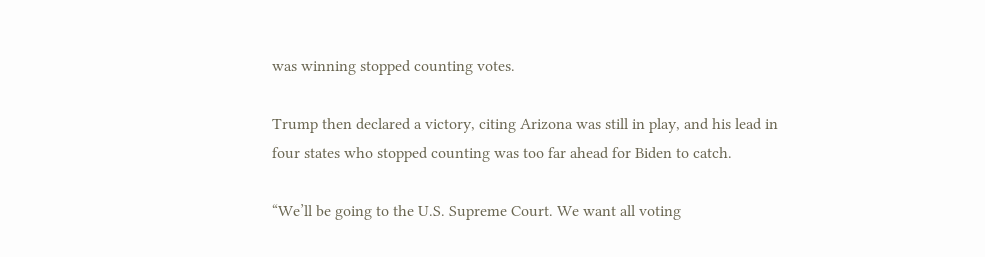was winning stopped counting votes.

Trump then declared a victory, citing Arizona was still in play, and his lead in four states who stopped counting was too far ahead for Biden to catch.

“We’ll be going to the U.S. Supreme Court. We want all voting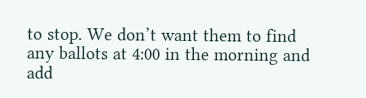to stop. We don’t want them to find any ballots at 4:00 in the morning and add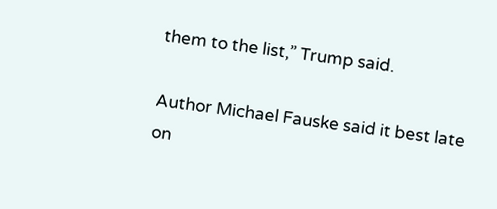them to the list,” Trump said.

Author Michael Fauske said it best late on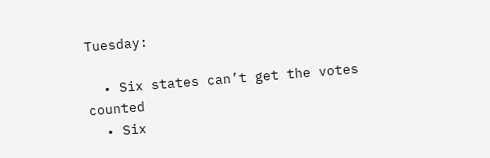Tuesday:

  • Six states can’t get the votes counted
  • Six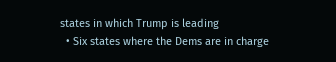states in which Trump is leading
  • Six states where the Dems are in charge